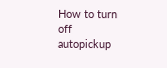How to turn off autopickup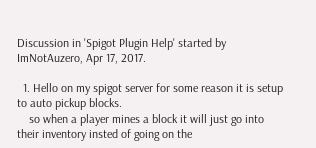Discussion in 'Spigot Plugin Help' started by ImNotAuzero, Apr 17, 2017.

  1. Hello on my spigot server for some reason it is setup to auto pickup blocks.
    so when a player mines a block it will just go into their inventory insted of going on the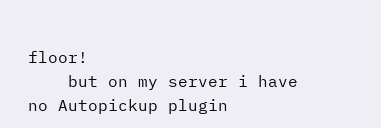floor!
    but on my server i have no Autopickup plugin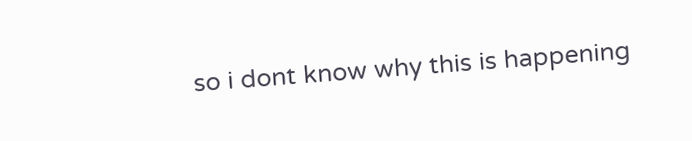so i dont know why this is happening